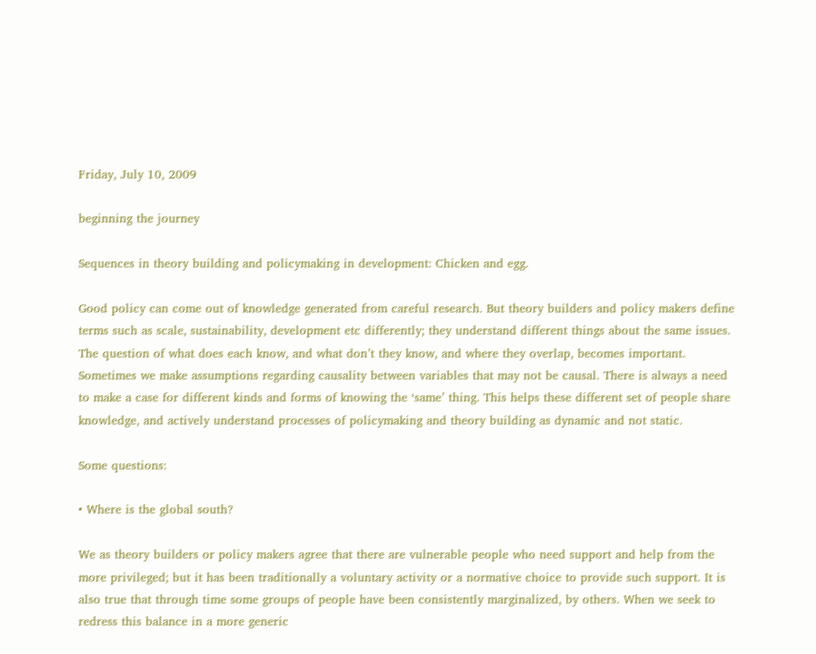Friday, July 10, 2009

beginning the journey

Sequences in theory building and policymaking in development: Chicken and egg.

Good policy can come out of knowledge generated from careful research. But theory builders and policy makers define terms such as scale, sustainability, development etc differently; they understand different things about the same issues. The question of what does each know, and what don’t they know, and where they overlap, becomes important. Sometimes we make assumptions regarding causality between variables that may not be causal. There is always a need to make a case for different kinds and forms of knowing the ‘same’ thing. This helps these different set of people share knowledge, and actively understand processes of policymaking and theory building as dynamic and not static.

Some questions:

• Where is the global south?

We as theory builders or policy makers agree that there are vulnerable people who need support and help from the more privileged; but it has been traditionally a voluntary activity or a normative choice to provide such support. It is also true that through time some groups of people have been consistently marginalized, by others. When we seek to redress this balance in a more generic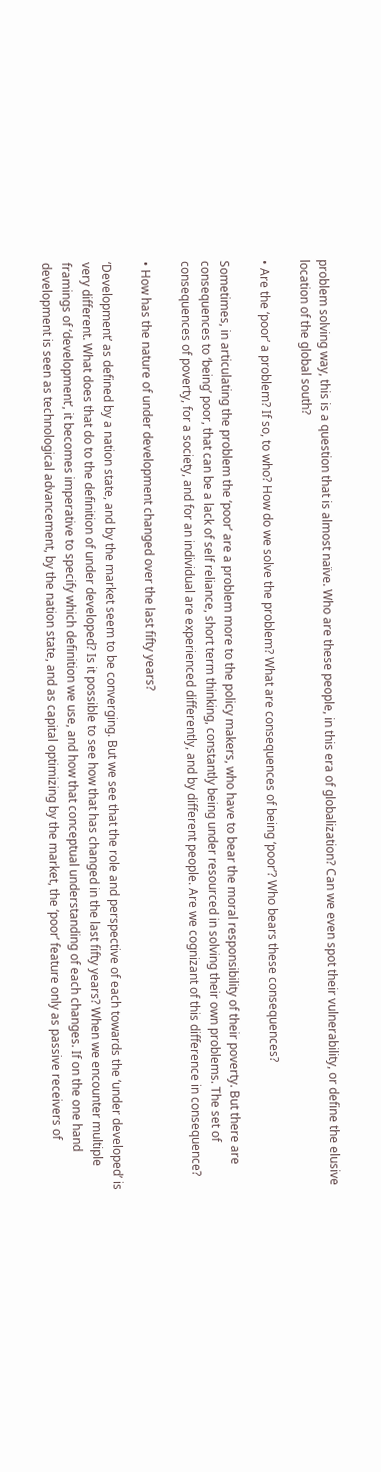problem solving way, this is a question that is almost naïve. Who are these people, in this era of globalization? Can we even spot their vulnerability, or define the elusive location of the global south?

• Are the ‘poor’ a problem? If so, to who? How do we solve the problem? What are consequences of being ‘poor’? Who bears these consequences?

Sometimes, in articulating the problem the ‘poor’ are a problem more to the policy makers, who have to bear the moral responsibility of their poverty. But there are consequences to ‘being’ poor, that can be a lack of self reliance, short term thinking, constantly being under resourced in solving their own problems. The set of consequences of poverty, for a society, and for an individual are experienced differently, and by different people. Are we cognizant of this difference in consequence?

• How has the nature of under development changed over the last fifty years?

‘Development’ as defined by a nation state, and by the market seem to be converging. But we see that the role and perspective of each towards the ‘under developed’ is very different. What does that do to the definition of under developed? Is it possible to see how that has changed in the last fifty years? When we encounter multiple framings of ‘development’, it becomes imperative to specify which definition we use, and how that conceptual understanding of each changes. If on the one hand development is seen as technological advancement, by the nation state, and as capital optimizing by the market, the ‘poor’ feature only as passive receivers of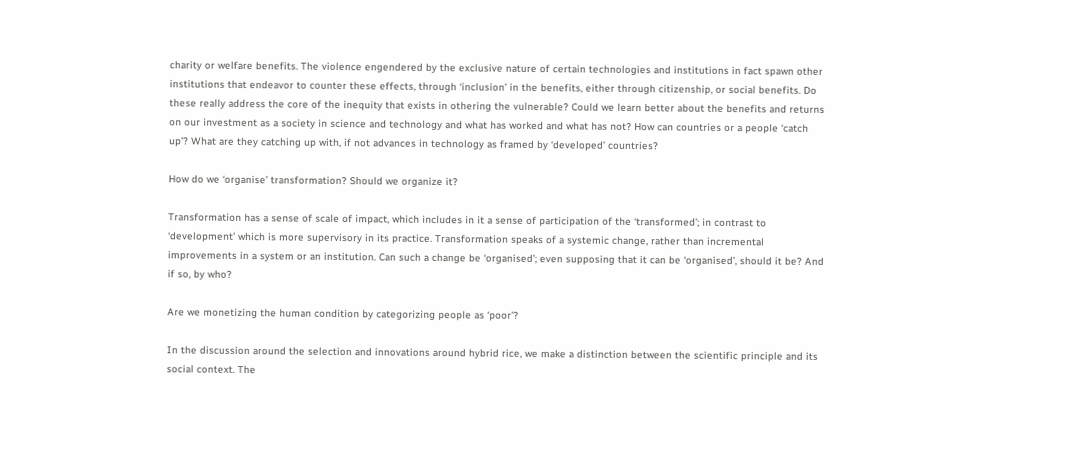charity or welfare benefits. The violence engendered by the exclusive nature of certain technologies and institutions in fact spawn other institutions that endeavor to counter these effects, through ‘inclusion’ in the benefits, either through citizenship, or social benefits. Do these really address the core of the inequity that exists in othering the vulnerable? Could we learn better about the benefits and returns on our investment as a society in science and technology and what has worked and what has not? How can countries or a people ‘catch up’? What are they catching up with, if not advances in technology as framed by ‘developed’ countries?

How do we ‘organise’ transformation? Should we organize it?

Transformation has a sense of scale of impact, which includes in it a sense of participation of the ‘transformed’; in contrast to ‘development’ which is more supervisory in its practice. Transformation speaks of a systemic change, rather than incremental improvements in a system or an institution. Can such a change be ‘organised’; even supposing that it can be ‘organised’, should it be? And if so, by who?

Are we monetizing the human condition by categorizing people as ‘poor’?

In the discussion around the selection and innovations around hybrid rice, we make a distinction between the scientific principle and its social context. The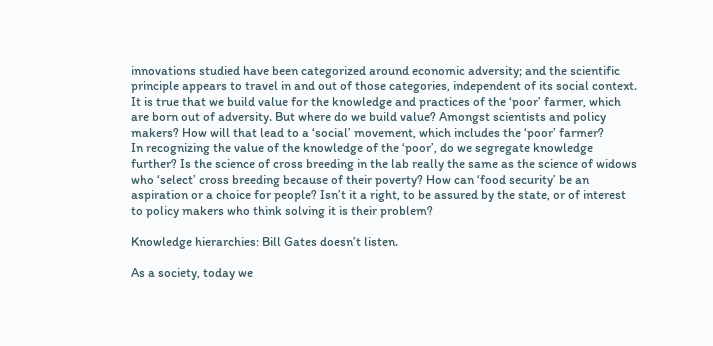innovations studied have been categorized around economic adversity; and the scientific principle appears to travel in and out of those categories, independent of its social context. It is true that we build value for the knowledge and practices of the ‘poor’ farmer, which are born out of adversity. But where do we build value? Amongst scientists and policy makers? How will that lead to a ‘social’ movement, which includes the ‘poor’ farmer?
In recognizing the value of the knowledge of the ‘poor’, do we segregate knowledge further? Is the science of cross breeding in the lab really the same as the science of widows who ‘select’ cross breeding because of their poverty? How can ‘food security’ be an aspiration or a choice for people? Isn’t it a right, to be assured by the state, or of interest to policy makers who think solving it is their problem?

Knowledge hierarchies: Bill Gates doesn’t listen.

As a society, today we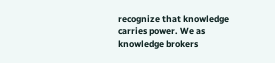recognize that knowledge carries power. We as knowledge brokers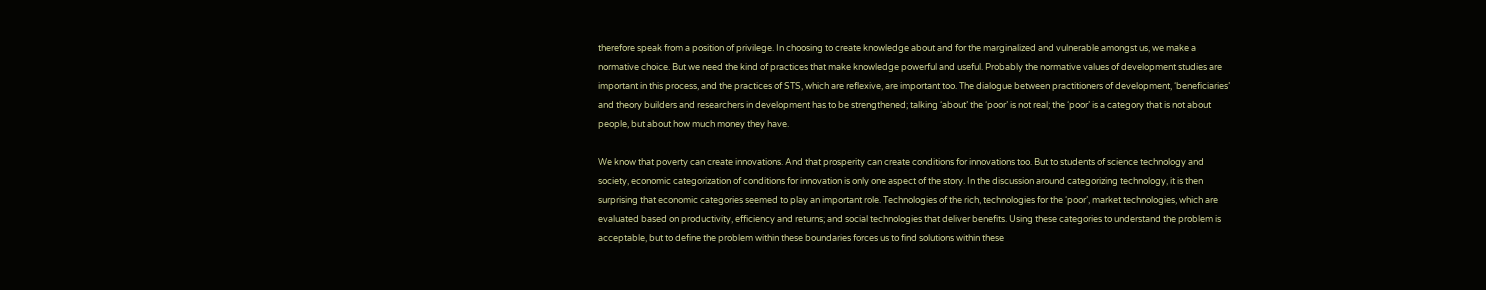therefore speak from a position of privilege. In choosing to create knowledge about and for the marginalized and vulnerable amongst us, we make a normative choice. But we need the kind of practices that make knowledge powerful and useful. Probably the normative values of development studies are important in this process, and the practices of STS, which are reflexive, are important too. The dialogue between practitioners of development, ‘beneficiaries’ and theory builders and researchers in development has to be strengthened; talking ‘about’ the ‘poor’ is not real; the ‘poor’ is a category that is not about people, but about how much money they have.

We know that poverty can create innovations. And that prosperity can create conditions for innovations too. But to students of science technology and society, economic categorization of conditions for innovation is only one aspect of the story. In the discussion around categorizing technology, it is then surprising that economic categories seemed to play an important role. Technologies of the rich, technologies for the ‘poor’, market technologies, which are evaluated based on productivity, efficiency and returns; and social technologies that deliver benefits. Using these categories to understand the problem is acceptable, but to define the problem within these boundaries forces us to find solutions within these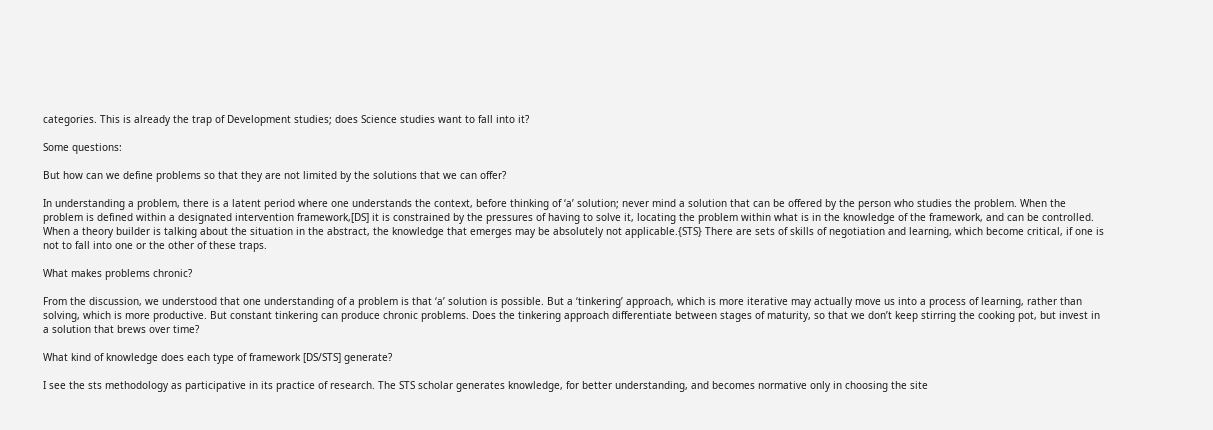categories. This is already the trap of Development studies; does Science studies want to fall into it?

Some questions:

But how can we define problems so that they are not limited by the solutions that we can offer?

In understanding a problem, there is a latent period where one understands the context, before thinking of ‘a’ solution; never mind a solution that can be offered by the person who studies the problem. When the problem is defined within a designated intervention framework,[DS] it is constrained by the pressures of having to solve it, locating the problem within what is in the knowledge of the framework, and can be controlled. When a theory builder is talking about the situation in the abstract, the knowledge that emerges may be absolutely not applicable.{STS} There are sets of skills of negotiation and learning, which become critical, if one is not to fall into one or the other of these traps.

What makes problems chronic?

From the discussion, we understood that one understanding of a problem is that ‘a’ solution is possible. But a ‘tinkering’ approach, which is more iterative may actually move us into a process of learning, rather than solving, which is more productive. But constant tinkering can produce chronic problems. Does the tinkering approach differentiate between stages of maturity, so that we don’t keep stirring the cooking pot, but invest in a solution that brews over time?

What kind of knowledge does each type of framework [DS/STS] generate?

I see the sts methodology as participative in its practice of research. The STS scholar generates knowledge, for better understanding, and becomes normative only in choosing the site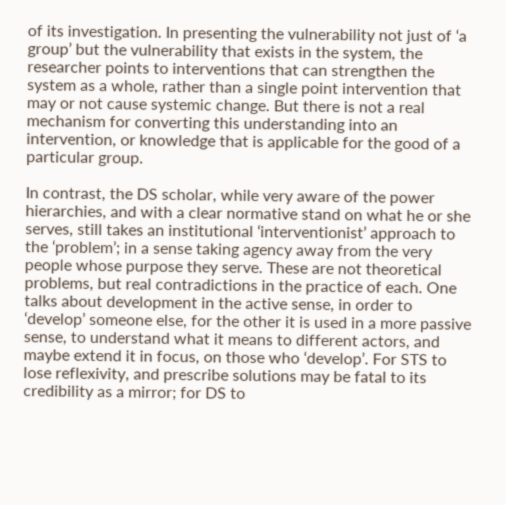of its investigation. In presenting the vulnerability not just of ‘a group’ but the vulnerability that exists in the system, the researcher points to interventions that can strengthen the system as a whole, rather than a single point intervention that may or not cause systemic change. But there is not a real mechanism for converting this understanding into an intervention, or knowledge that is applicable for the good of a particular group.

In contrast, the DS scholar, while very aware of the power hierarchies, and with a clear normative stand on what he or she serves, still takes an institutional ‘interventionist’ approach to the ‘problem’; in a sense taking agency away from the very people whose purpose they serve. These are not theoretical problems, but real contradictions in the practice of each. One talks about development in the active sense, in order to ‘develop’ someone else, for the other it is used in a more passive sense, to understand what it means to different actors, and maybe extend it in focus, on those who ‘develop’. For STS to lose reflexivity, and prescribe solutions may be fatal to its credibility as a mirror; for DS to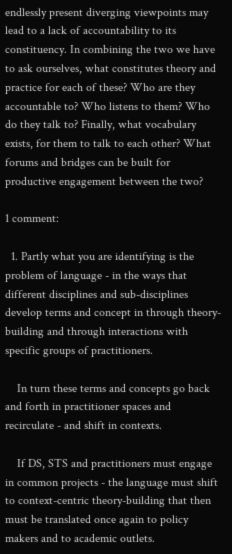endlessly present diverging viewpoints may lead to a lack of accountability to its constituency. In combining the two we have to ask ourselves, what constitutes theory and practice for each of these? Who are they accountable to? Who listens to them? Who do they talk to? Finally, what vocabulary exists, for them to talk to each other? What forums and bridges can be built for productive engagement between the two?

1 comment:

  1. Partly what you are identifying is the problem of language - in the ways that different disciplines and sub-disciplines develop terms and concept in through theory-building and through interactions with specific groups of practitioners.

    In turn these terms and concepts go back and forth in practitioner spaces and recirculate - and shift in contexts.

    If DS, STS and practitioners must engage in common projects - the language must shift to context-centric theory-building that then must be translated once again to policy makers and to academic outlets.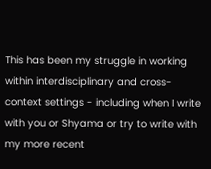This has been my struggle in working within interdisciplinary and cross-context settings - including when I write with you or Shyama or try to write with my more recent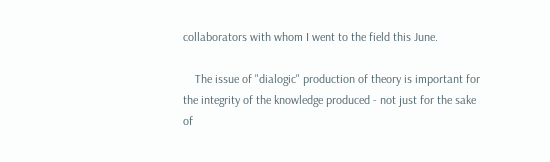collaborators with whom I went to the field this June.

    The issue of "dialogic" production of theory is important for the integrity of the knowledge produced - not just for the sake of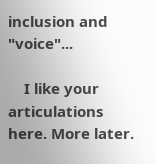inclusion and "voice"...

    I like your articulations here. More later.